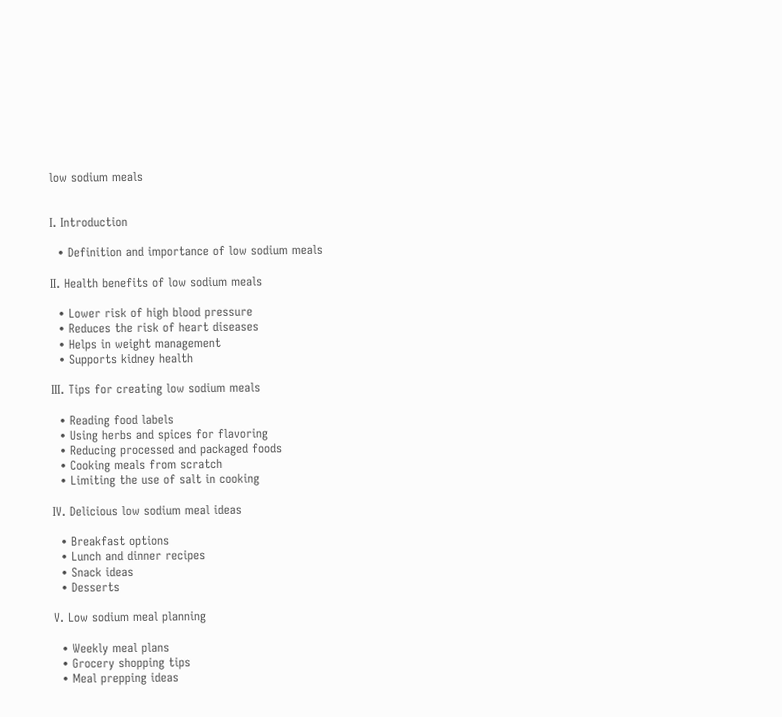low sodium meals


I. Introduction

  • Definition and importance of low sodium meals

II. Health benefits of low sodium meals

  • Lower risk of high blood pressure
  • Reduces the risk of heart diseases
  • Helps in weight management
  • Supports kidney health

III. Tips for creating low sodium meals

  • Reading food labels
  • Using herbs and spices for flavoring
  • Reducing processed and packaged foods
  • Cooking meals from scratch
  • Limiting the use of salt in cooking

IV. Delicious low sodium meal ideas

  • Breakfast options
  • Lunch and dinner recipes
  • Snack ideas
  • Desserts

V. Low sodium meal planning

  • Weekly meal plans
  • Grocery shopping tips
  • Meal prepping ideas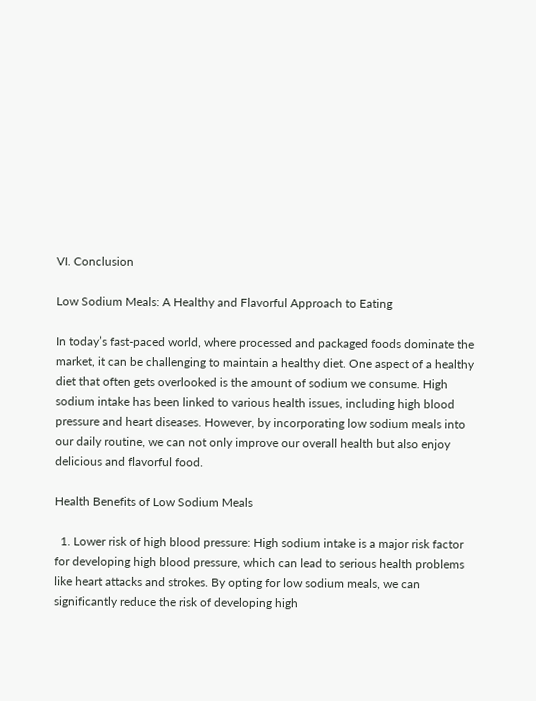VI. Conclusion

Low Sodium Meals: A Healthy and Flavorful Approach to Eating

In today’s fast-paced world, where processed and packaged foods dominate the market, it can be challenging to maintain a healthy diet. One aspect of a healthy diet that often gets overlooked is the amount of sodium we consume. High sodium intake has been linked to various health issues, including high blood pressure and heart diseases. However, by incorporating low sodium meals into our daily routine, we can not only improve our overall health but also enjoy delicious and flavorful food.

Health Benefits of Low Sodium Meals

  1. Lower risk of high blood pressure: High sodium intake is a major risk factor for developing high blood pressure, which can lead to serious health problems like heart attacks and strokes. By opting for low sodium meals, we can significantly reduce the risk of developing high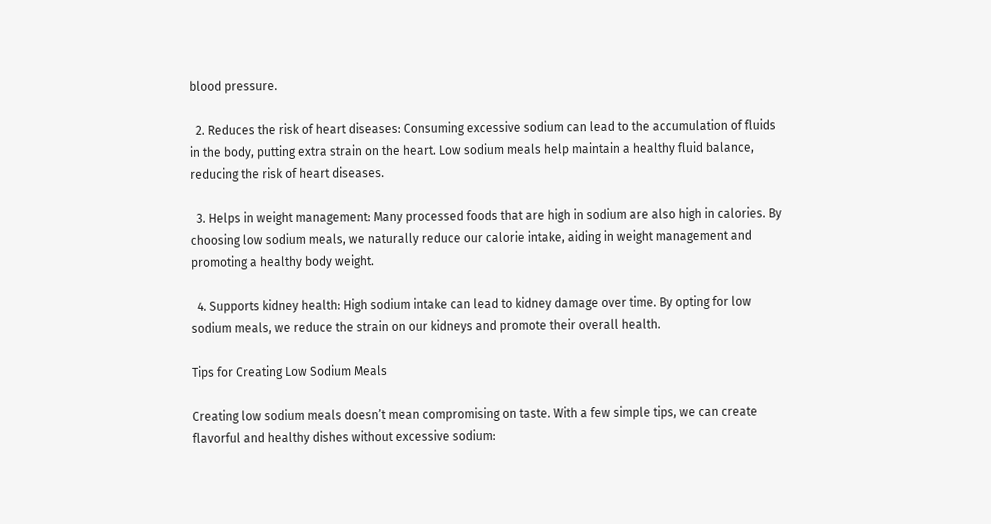blood pressure.

  2. Reduces the risk of heart diseases: Consuming excessive sodium can lead to the accumulation of fluids in the body, putting extra strain on the heart. Low sodium meals help maintain a healthy fluid balance, reducing the risk of heart diseases.

  3. Helps in weight management: Many processed foods that are high in sodium are also high in calories. By choosing low sodium meals, we naturally reduce our calorie intake, aiding in weight management and promoting a healthy body weight.

  4. Supports kidney health: High sodium intake can lead to kidney damage over time. By opting for low sodium meals, we reduce the strain on our kidneys and promote their overall health.

Tips for Creating Low Sodium Meals

Creating low sodium meals doesn’t mean compromising on taste. With a few simple tips, we can create flavorful and healthy dishes without excessive sodium: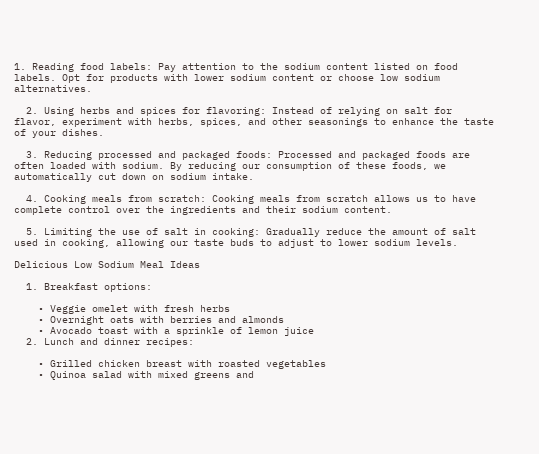1. Reading food labels: Pay attention to the sodium content listed on food labels. Opt for products with lower sodium content or choose low sodium alternatives.

  2. Using herbs and spices for flavoring: Instead of relying on salt for flavor, experiment with herbs, spices, and other seasonings to enhance the taste of your dishes.

  3. Reducing processed and packaged foods: Processed and packaged foods are often loaded with sodium. By reducing our consumption of these foods, we automatically cut down on sodium intake.

  4. Cooking meals from scratch: Cooking meals from scratch allows us to have complete control over the ingredients and their sodium content.

  5. Limiting the use of salt in cooking: Gradually reduce the amount of salt used in cooking, allowing our taste buds to adjust to lower sodium levels.

Delicious Low Sodium Meal Ideas

  1. Breakfast options:

    • Veggie omelet with fresh herbs
    • Overnight oats with berries and almonds
    • Avocado toast with a sprinkle of lemon juice
  2. Lunch and dinner recipes:

    • Grilled chicken breast with roasted vegetables
    • Quinoa salad with mixed greens and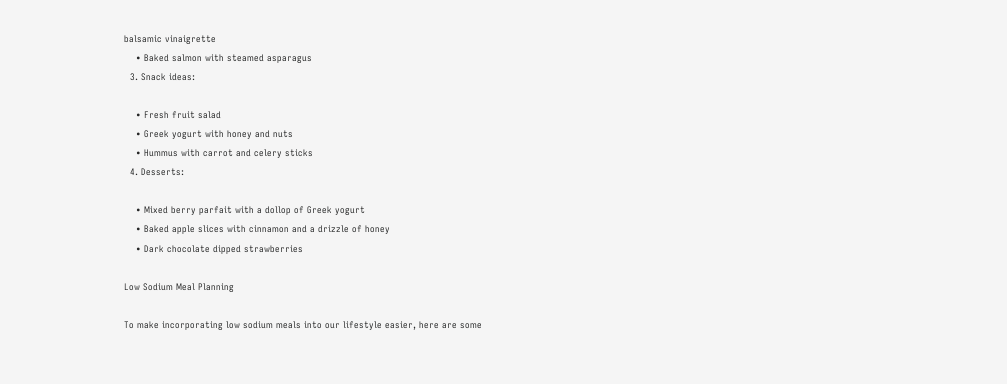balsamic vinaigrette
    • Baked salmon with steamed asparagus
  3. Snack ideas:

    • Fresh fruit salad
    • Greek yogurt with honey and nuts
    • Hummus with carrot and celery sticks
  4. Desserts:

    • Mixed berry parfait with a dollop of Greek yogurt
    • Baked apple slices with cinnamon and a drizzle of honey
    • Dark chocolate dipped strawberries

Low Sodium Meal Planning

To make incorporating low sodium meals into our lifestyle easier, here are some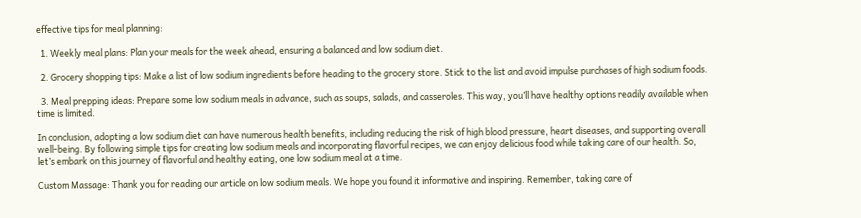effective tips for meal planning:

  1. Weekly meal plans: Plan your meals for the week ahead, ensuring a balanced and low sodium diet.

  2. Grocery shopping tips: Make a list of low sodium ingredients before heading to the grocery store. Stick to the list and avoid impulse purchases of high sodium foods.

  3. Meal prepping ideas: Prepare some low sodium meals in advance, such as soups, salads, and casseroles. This way, you’ll have healthy options readily available when time is limited.

In conclusion, adopting a low sodium diet can have numerous health benefits, including reducing the risk of high blood pressure, heart diseases, and supporting overall well-being. By following simple tips for creating low sodium meals and incorporating flavorful recipes, we can enjoy delicious food while taking care of our health. So, let’s embark on this journey of flavorful and healthy eating, one low sodium meal at a time.

Custom Massage: Thank you for reading our article on low sodium meals. We hope you found it informative and inspiring. Remember, taking care of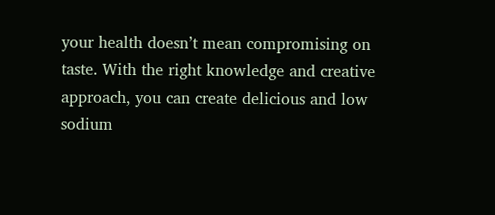your health doesn’t mean compromising on taste. With the right knowledge and creative approach, you can create delicious and low sodium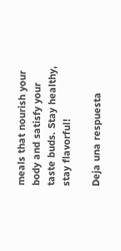meals that nourish your body and satisfy your taste buds. Stay healthy, stay flavorful!

Deja una respuesta